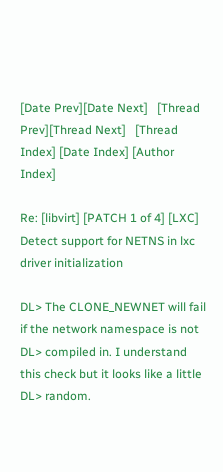[Date Prev][Date Next]   [Thread Prev][Thread Next]   [Thread Index] [Date Index] [Author Index]

Re: [libvirt] [PATCH 1 of 4] [LXC] Detect support for NETNS in lxc driver initialization

DL> The CLONE_NEWNET will fail if the network namespace is not
DL> compiled in. I understand this check but it looks like a little
DL> random.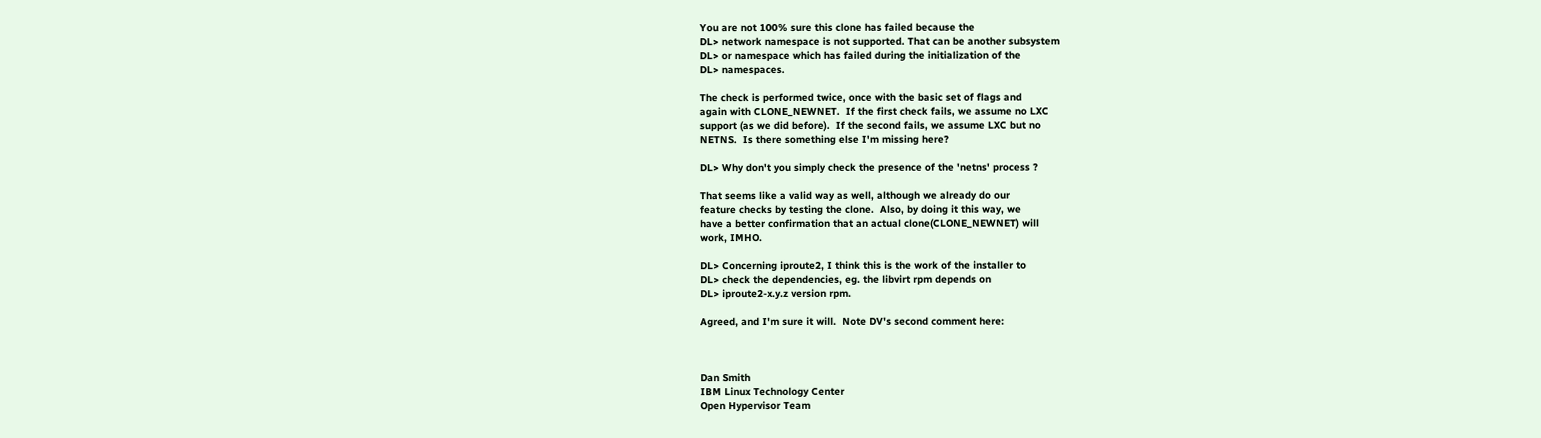You are not 100% sure this clone has failed because the
DL> network namespace is not supported. That can be another subsystem
DL> or namespace which has failed during the initialization of the
DL> namespaces.

The check is performed twice, once with the basic set of flags and
again with CLONE_NEWNET.  If the first check fails, we assume no LXC
support (as we did before).  If the second fails, we assume LXC but no
NETNS.  Is there something else I'm missing here?

DL> Why don't you simply check the presence of the 'netns' process ?

That seems like a valid way as well, although we already do our
feature checks by testing the clone.  Also, by doing it this way, we
have a better confirmation that an actual clone(CLONE_NEWNET) will
work, IMHO.

DL> Concerning iproute2, I think this is the work of the installer to
DL> check the dependencies, eg. the libvirt rpm depends on
DL> iproute2-x.y.z version rpm.

Agreed, and I'm sure it will.  Note DV's second comment here:



Dan Smith
IBM Linux Technology Center
Open Hypervisor Team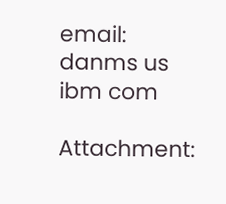email: danms us ibm com

Attachment: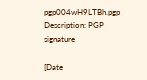pgp004wH9LTBh.pgp
Description: PGP signature

[Date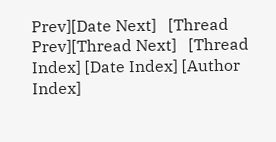Prev][Date Next]   [Thread Prev][Thread Next]   [Thread Index] [Date Index] [Author Index]